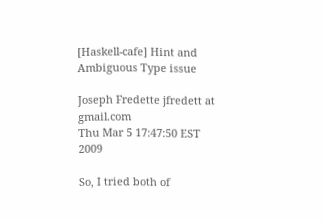[Haskell-cafe] Hint and Ambiguous Type issue

Joseph Fredette jfredett at gmail.com
Thu Mar 5 17:47:50 EST 2009

So, I tried both of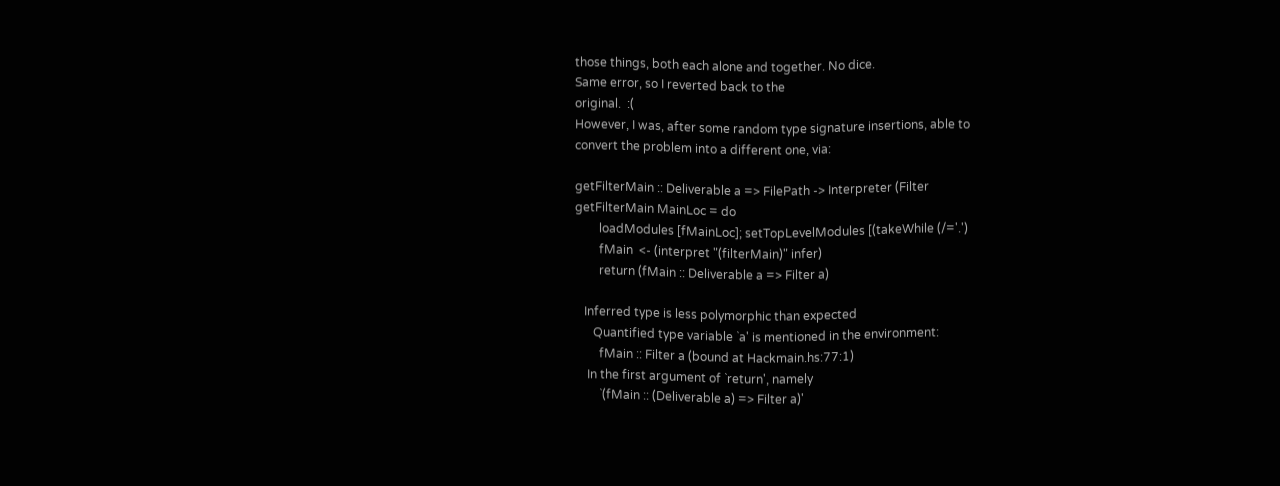those things, both each alone and together. No dice.
Same error, so I reverted back to the
original.  :(
However, I was, after some random type signature insertions, able to
convert the problem into a different one, via:

getFilterMain :: Deliverable a => FilePath -> Interpreter (Filter
getFilterMain MainLoc = do
        loadModules [fMainLoc]; setTopLevelModules [(takeWhile (/='.')
        fMain  <- (interpret "(filterMain)" infer)
        return (fMain :: Deliverable a => Filter a)

   Inferred type is less polymorphic than expected
      Quantified type variable `a' is mentioned in the environment:
        fMain :: Filter a (bound at Hackmain.hs:77:1)
    In the first argument of `return', namely
        `(fMain :: (Deliverable a) => Filter a)'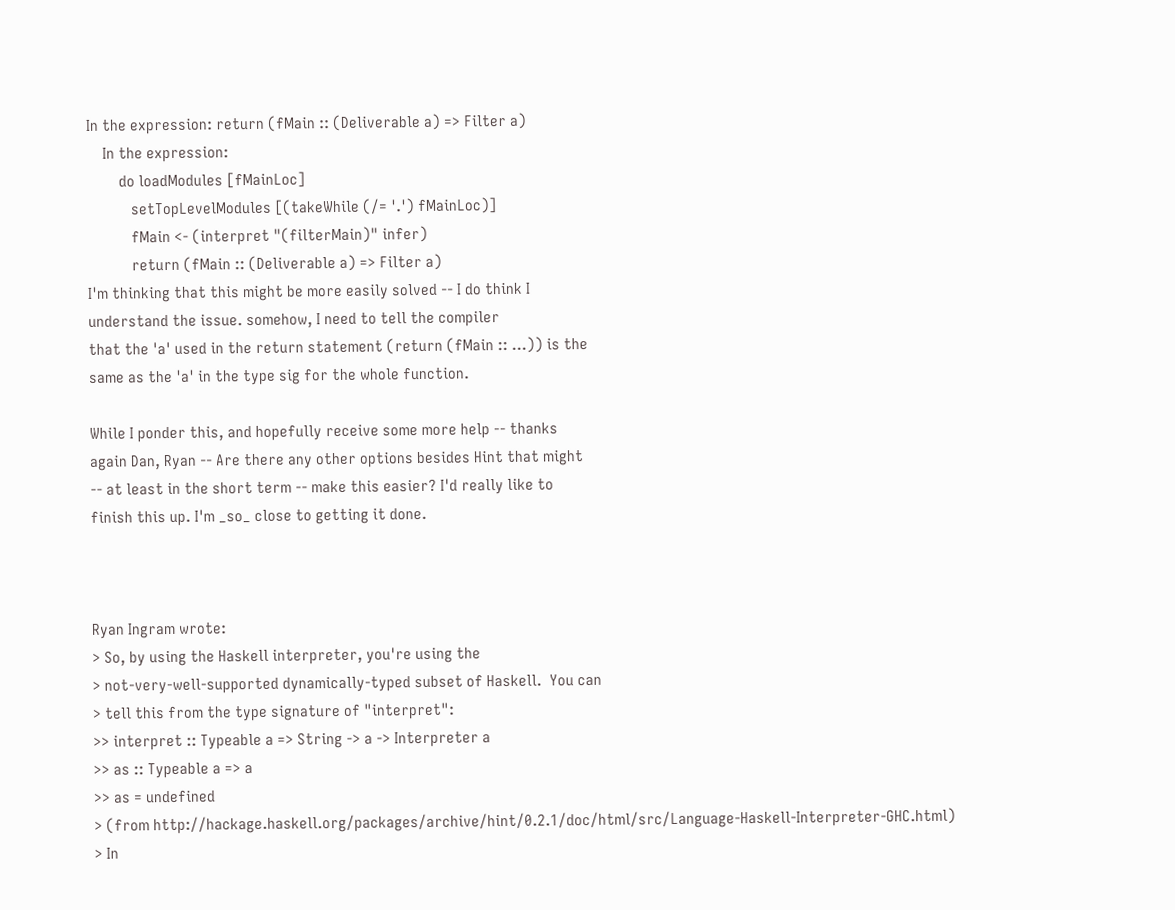In the expression: return (fMain :: (Deliverable a) => Filter a)
    In the expression:
        do loadModules [fMainLoc]
           setTopLevelModules [(takeWhile (/= '.') fMainLoc)]
           fMain <- (interpret "(filterMain)" infer)
           return (fMain :: (Deliverable a) => Filter a)
I'm thinking that this might be more easily solved -- I do think I
understand the issue. somehow, I need to tell the compiler
that the 'a' used in the return statement (return (fMain :: ...)) is the
same as the 'a' in the type sig for the whole function.

While I ponder this, and hopefully receive some more help -- thanks
again Dan, Ryan -- Are there any other options besides Hint that might
-- at least in the short term -- make this easier? I'd really like to
finish this up. I'm _so_ close to getting it done.



Ryan Ingram wrote:
> So, by using the Haskell interpreter, you're using the
> not-very-well-supported dynamically-typed subset of Haskell.  You can
> tell this from the type signature of "interpret":
>> interpret :: Typeable a => String -> a -> Interpreter a
>> as :: Typeable a => a
>> as = undefined
> (from http://hackage.haskell.org/packages/archive/hint/0.2.1/doc/html/src/Language-Haskell-Interpreter-GHC.html)
> In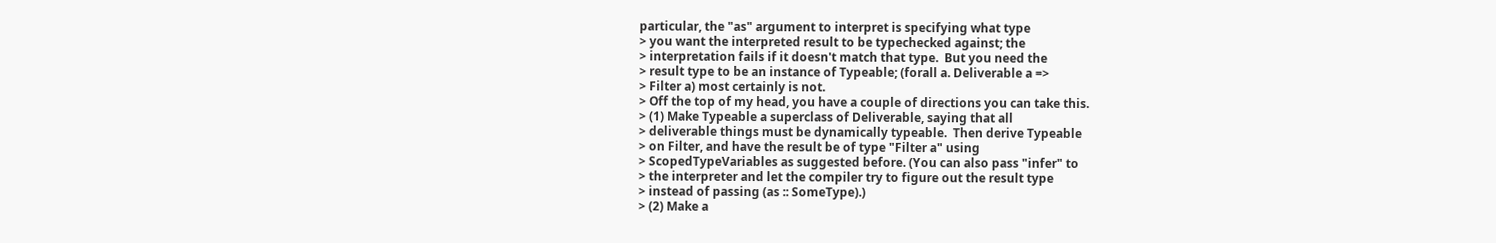particular, the "as" argument to interpret is specifying what type
> you want the interpreted result to be typechecked against; the
> interpretation fails if it doesn't match that type.  But you need the
> result type to be an instance of Typeable; (forall a. Deliverable a =>
> Filter a) most certainly is not.
> Off the top of my head, you have a couple of directions you can take this.
> (1) Make Typeable a superclass of Deliverable, saying that all
> deliverable things must be dynamically typeable.  Then derive Typeable
> on Filter, and have the result be of type "Filter a" using
> ScopedTypeVariables as suggested before. (You can also pass "infer" to
> the interpreter and let the compiler try to figure out the result type
> instead of passing (as :: SomeType).)
> (2) Make a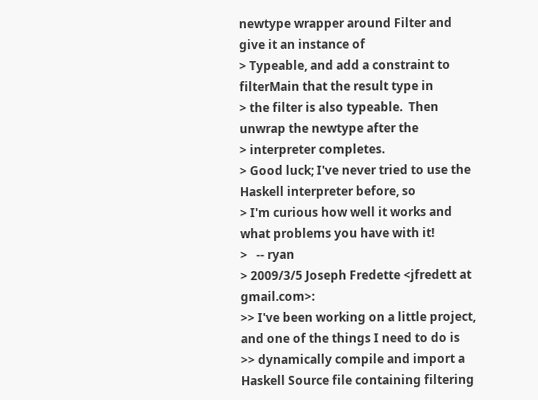newtype wrapper around Filter and give it an instance of
> Typeable, and add a constraint to filterMain that the result type in
> the filter is also typeable.  Then unwrap the newtype after the
> interpreter completes.
> Good luck; I've never tried to use the Haskell interpreter before, so
> I'm curious how well it works and what problems you have with it!
>   -- ryan
> 2009/3/5 Joseph Fredette <jfredett at gmail.com>:
>> I've been working on a little project, and one of the things I need to do is
>> dynamically compile and import a Haskell Source file containing filtering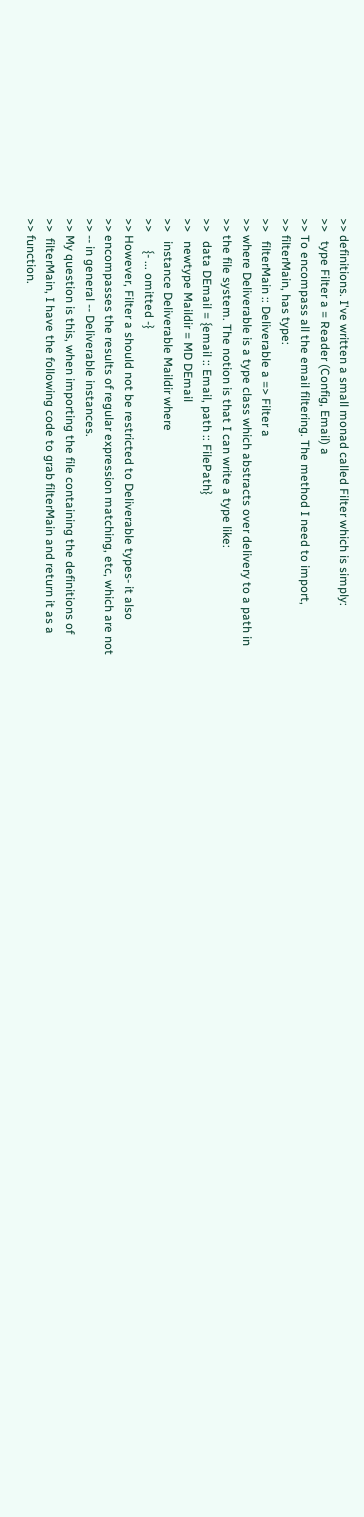>> definitions. I've written a small monad called Filter which is simply:
>>   type Filter a = Reader (Config, Email) a
>> To encompass all the email filtering. The method I need to import,
>> filterMain, has type:
>>   filterMain :: Deliverable a => Filter a
>> where Deliverable is a type class which abstracts over delivery to a path in
>> the file system. The notion is that I can write a type like:
>>   data DEmail = {email :: Email, path :: FilePath}
>>   newtype Maildir = MD DEmail
>>   instance Deliverable Maildir where
>>      {- ... omitted -}
>> However, Filter a should not be restricted to Deliverable types- it also
>> encompasses the results of regular expression matching, etc, which are not
>> -- in general -- Deliverable instances.
>> My question is this, when importing the file containing the definitions of
>>  filterMain, I have the following code to grab filterMain and return it as a
>> function.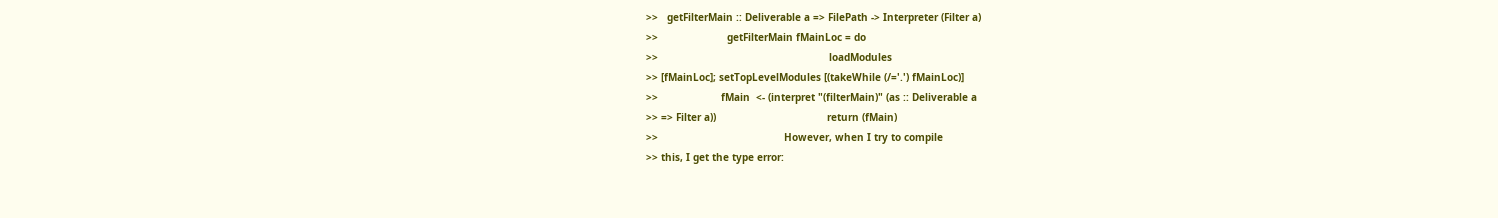>>   getFilterMain :: Deliverable a => FilePath -> Interpreter (Filter a)
>>                       getFilterMain fMainLoc = do
>>                                                         loadModules
>> [fMainLoc]; setTopLevelModules [(takeWhile (/='.') fMainLoc)]
>>                     fMain  <- (interpret "(filterMain)" (as :: Deliverable a
>> => Filter a))                                     return (fMain)
>>                                          However, when I try to compile
>> this, I get the type error: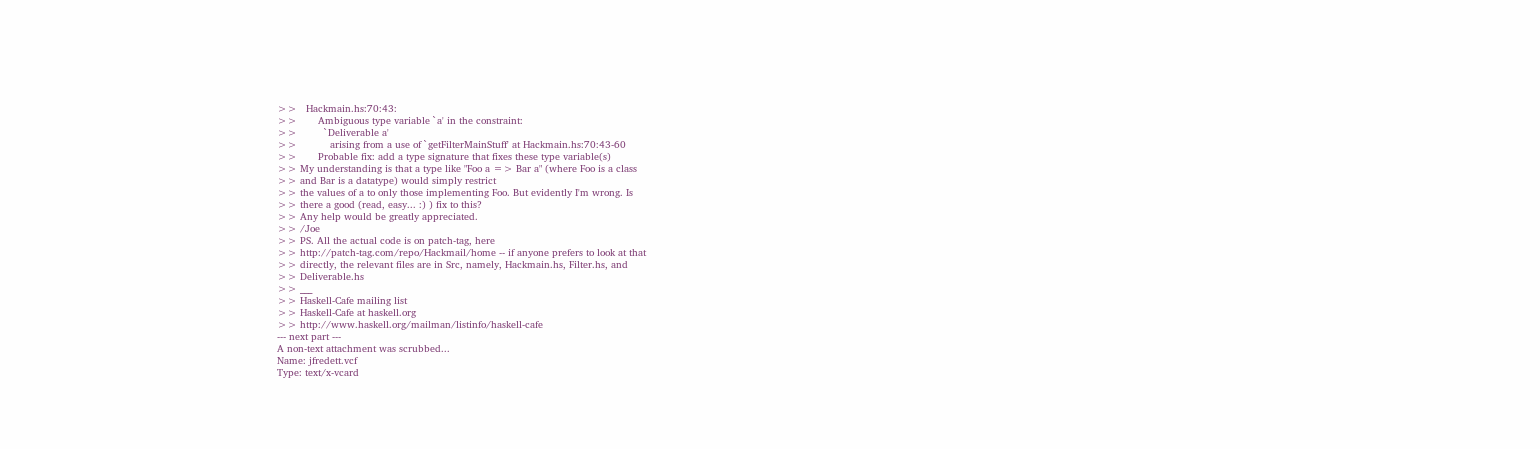>>   Hackmain.hs:70:43:
>>       Ambiguous type variable `a' in the constraint:
>>         `Deliverable a'
>>           arising from a use of `getFilterMainStuff' at Hackmain.hs:70:43-60
>>       Probable fix: add a type signature that fixes these type variable(s)
>> My understanding is that a type like "Foo a => Bar a" (where Foo is a class
>> and Bar is a datatype) would simply restrict
>> the values of a to only those implementing Foo. But evidently I'm wrong. Is
>> there a good (read, easy... :) ) fix to this?
>> Any help would be greatly appreciated.
>> /Joe
>> PS. All the actual code is on patch-tag, here
>> http://patch-tag.com/repo/Hackmail/home -- if anyone prefers to look at that
>> directly, the relevant files are in Src, namely, Hackmain.hs, Filter.hs, and
>> Deliverable.hs
>> ___
>> Haskell-Cafe mailing list
>> Haskell-Cafe at haskell.org
>> http://www.haskell.org/mailman/listinfo/haskell-cafe
--- next part ---
A non-text attachment was scrubbed...
Name: jfredett.vcf
Type: text/x-vcard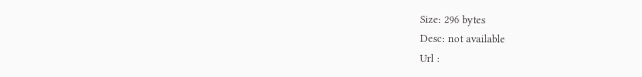Size: 296 bytes
Desc: not available
Url :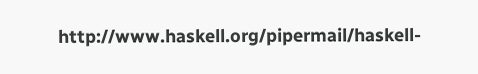http://www.haskell.org/pipermail/haskell-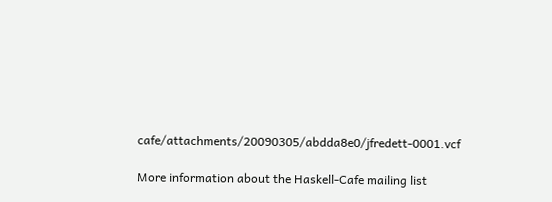cafe/attachments/20090305/abdda8e0/jfredett-0001.vcf

More information about the Haskell-Cafe mailing list